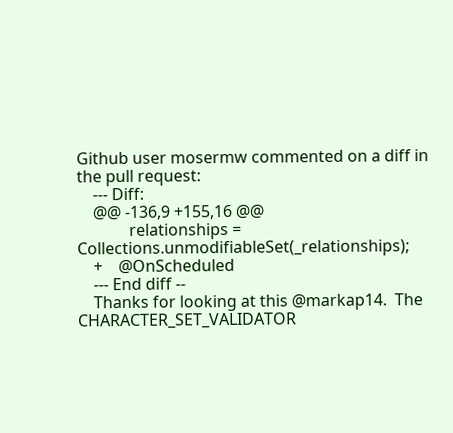Github user mosermw commented on a diff in the pull request:
    --- Diff:
    @@ -136,9 +155,16 @@
             relationships = Collections.unmodifiableSet(_relationships);
    +    @OnScheduled
    --- End diff --
    Thanks for looking at this @markap14.  The CHARACTER_SET_VALIDATOR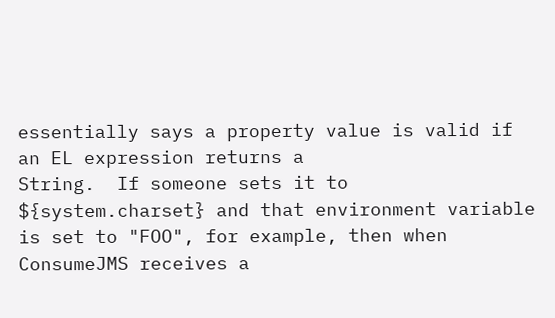essentially says a property value is valid if an EL expression returns a
String.  If someone sets it to ${system.charset} and that environment variable
is set to "FOO", for example, then when ConsumeJMS receives a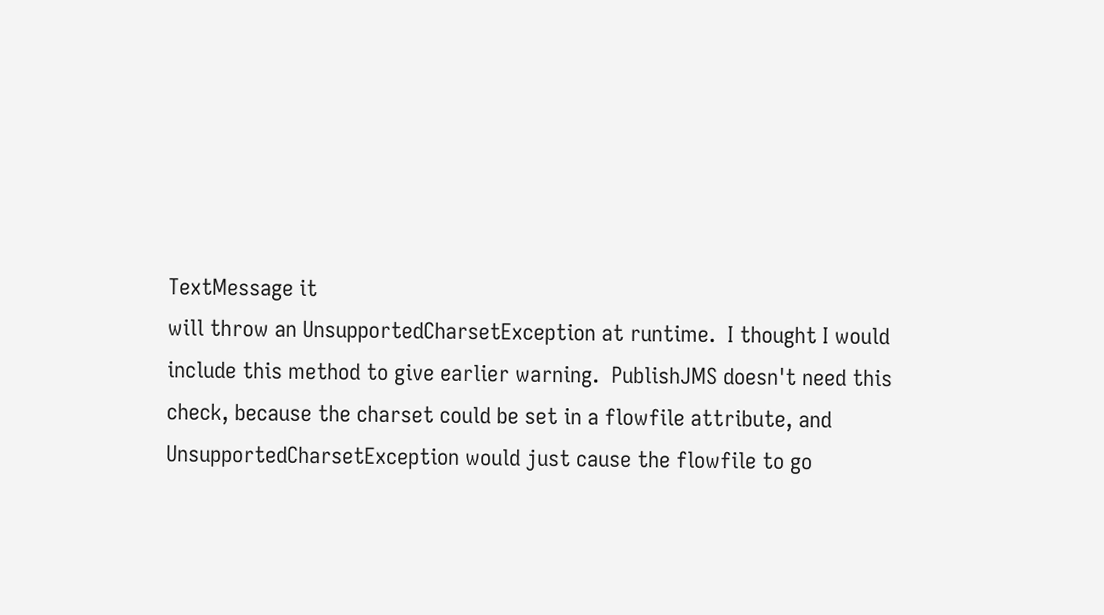TextMessage it
will throw an UnsupportedCharsetException at runtime.  I thought I would
include this method to give earlier warning.  PublishJMS doesn't need this
check, because the charset could be set in a flowfile attribute, and
UnsupportedCharsetException would just cause the flowfile to go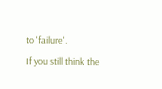to 'failure'.
If you still think the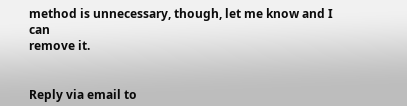method is unnecessary, though, let me know and I can
remove it.


Reply via email to